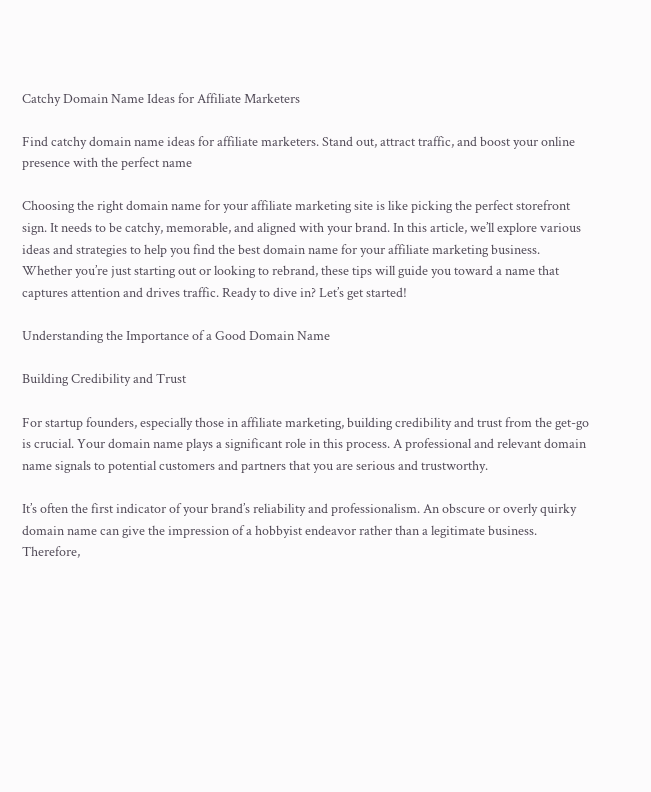Catchy Domain Name Ideas for Affiliate Marketers

Find catchy domain name ideas for affiliate marketers. Stand out, attract traffic, and boost your online presence with the perfect name

Choosing the right domain name for your affiliate marketing site is like picking the perfect storefront sign. It needs to be catchy, memorable, and aligned with your brand. In this article, we’ll explore various ideas and strategies to help you find the best domain name for your affiliate marketing business. Whether you’re just starting out or looking to rebrand, these tips will guide you toward a name that captures attention and drives traffic. Ready to dive in? Let’s get started!

Understanding the Importance of a Good Domain Name

Building Credibility and Trust

For startup founders, especially those in affiliate marketing, building credibility and trust from the get-go is crucial. Your domain name plays a significant role in this process. A professional and relevant domain name signals to potential customers and partners that you are serious and trustworthy.

It’s often the first indicator of your brand’s reliability and professionalism. An obscure or overly quirky domain name can give the impression of a hobbyist endeavor rather than a legitimate business. Therefore,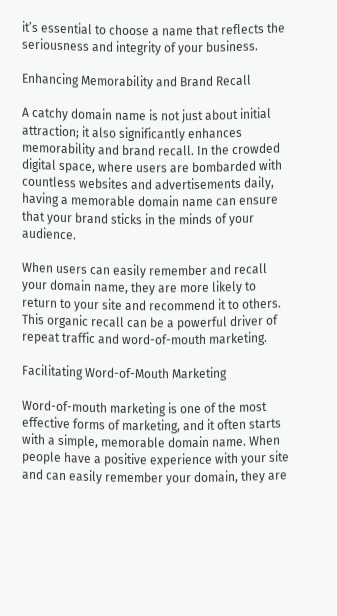it’s essential to choose a name that reflects the seriousness and integrity of your business.

Enhancing Memorability and Brand Recall

A catchy domain name is not just about initial attraction; it also significantly enhances memorability and brand recall. In the crowded digital space, where users are bombarded with countless websites and advertisements daily, having a memorable domain name can ensure that your brand sticks in the minds of your audience.

When users can easily remember and recall your domain name, they are more likely to return to your site and recommend it to others. This organic recall can be a powerful driver of repeat traffic and word-of-mouth marketing.

Facilitating Word-of-Mouth Marketing

Word-of-mouth marketing is one of the most effective forms of marketing, and it often starts with a simple, memorable domain name. When people have a positive experience with your site and can easily remember your domain, they are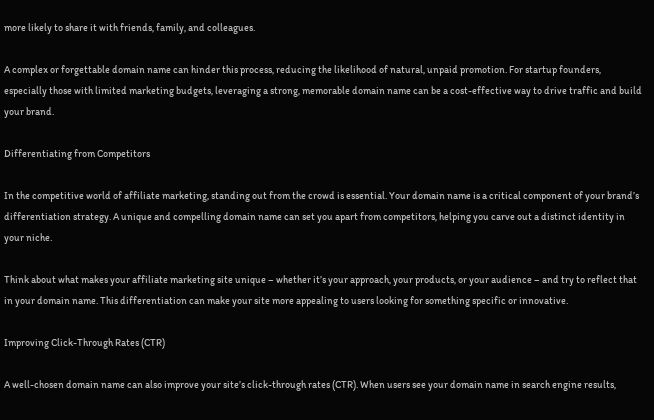more likely to share it with friends, family, and colleagues.

A complex or forgettable domain name can hinder this process, reducing the likelihood of natural, unpaid promotion. For startup founders, especially those with limited marketing budgets, leveraging a strong, memorable domain name can be a cost-effective way to drive traffic and build your brand.

Differentiating from Competitors

In the competitive world of affiliate marketing, standing out from the crowd is essential. Your domain name is a critical component of your brand’s differentiation strategy. A unique and compelling domain name can set you apart from competitors, helping you carve out a distinct identity in your niche.

Think about what makes your affiliate marketing site unique – whether it’s your approach, your products, or your audience – and try to reflect that in your domain name. This differentiation can make your site more appealing to users looking for something specific or innovative.

Improving Click-Through Rates (CTR)

A well-chosen domain name can also improve your site’s click-through rates (CTR). When users see your domain name in search engine results,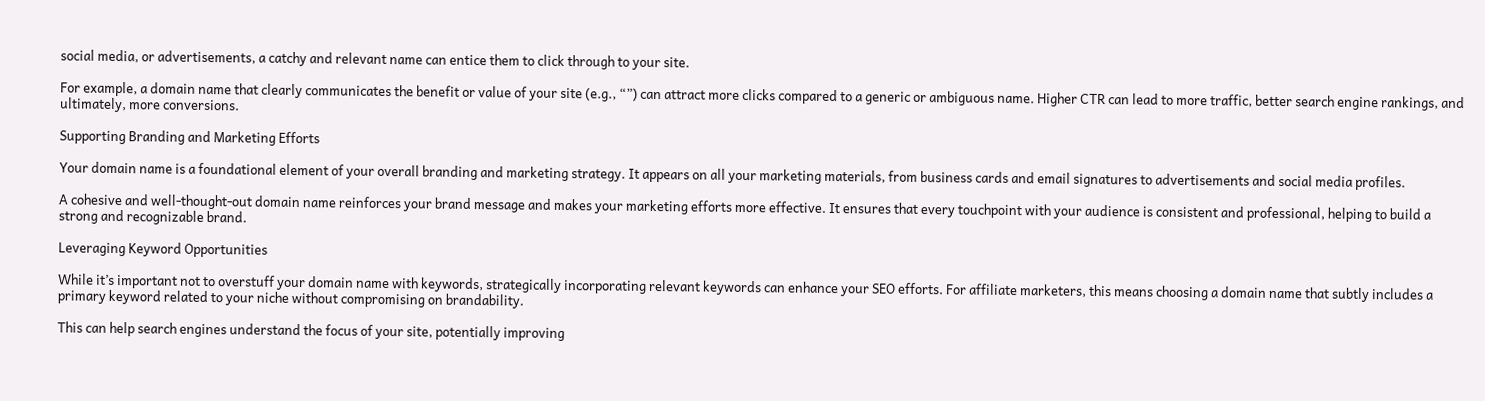social media, or advertisements, a catchy and relevant name can entice them to click through to your site.

For example, a domain name that clearly communicates the benefit or value of your site (e.g., “”) can attract more clicks compared to a generic or ambiguous name. Higher CTR can lead to more traffic, better search engine rankings, and ultimately, more conversions.

Supporting Branding and Marketing Efforts

Your domain name is a foundational element of your overall branding and marketing strategy. It appears on all your marketing materials, from business cards and email signatures to advertisements and social media profiles.

A cohesive and well-thought-out domain name reinforces your brand message and makes your marketing efforts more effective. It ensures that every touchpoint with your audience is consistent and professional, helping to build a strong and recognizable brand.

Leveraging Keyword Opportunities

While it’s important not to overstuff your domain name with keywords, strategically incorporating relevant keywords can enhance your SEO efforts. For affiliate marketers, this means choosing a domain name that subtly includes a primary keyword related to your niche without compromising on brandability.

This can help search engines understand the focus of your site, potentially improving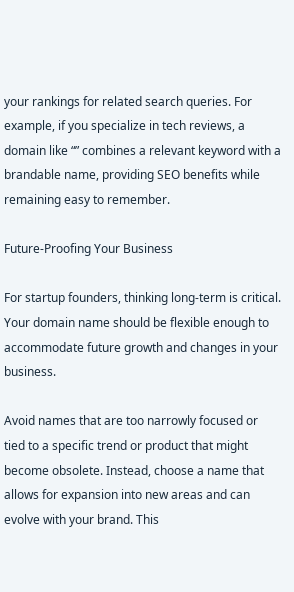your rankings for related search queries. For example, if you specialize in tech reviews, a domain like “” combines a relevant keyword with a brandable name, providing SEO benefits while remaining easy to remember.

Future-Proofing Your Business

For startup founders, thinking long-term is critical. Your domain name should be flexible enough to accommodate future growth and changes in your business.

Avoid names that are too narrowly focused or tied to a specific trend or product that might become obsolete. Instead, choose a name that allows for expansion into new areas and can evolve with your brand. This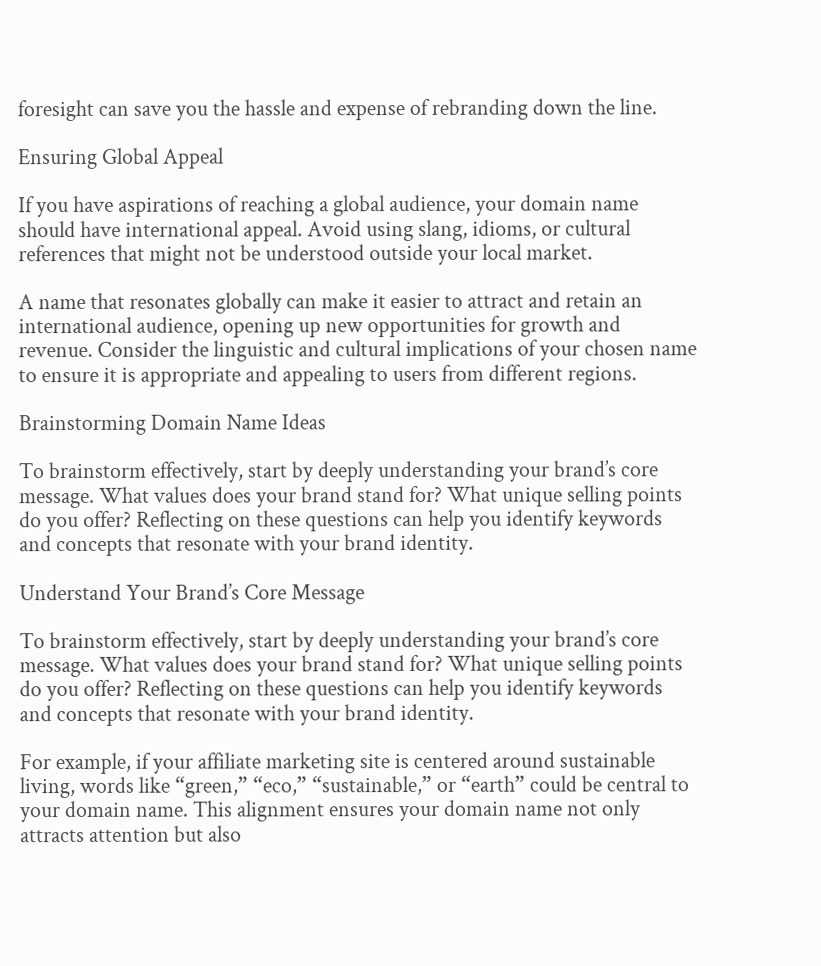foresight can save you the hassle and expense of rebranding down the line.

Ensuring Global Appeal

If you have aspirations of reaching a global audience, your domain name should have international appeal. Avoid using slang, idioms, or cultural references that might not be understood outside your local market.

A name that resonates globally can make it easier to attract and retain an international audience, opening up new opportunities for growth and revenue. Consider the linguistic and cultural implications of your chosen name to ensure it is appropriate and appealing to users from different regions.

Brainstorming Domain Name Ideas

To brainstorm effectively, start by deeply understanding your brand’s core message. What values does your brand stand for? What unique selling points do you offer? Reflecting on these questions can help you identify keywords and concepts that resonate with your brand identity.

Understand Your Brand’s Core Message

To brainstorm effectively, start by deeply understanding your brand’s core message. What values does your brand stand for? What unique selling points do you offer? Reflecting on these questions can help you identify keywords and concepts that resonate with your brand identity.

For example, if your affiliate marketing site is centered around sustainable living, words like “green,” “eco,” “sustainable,” or “earth” could be central to your domain name. This alignment ensures your domain name not only attracts attention but also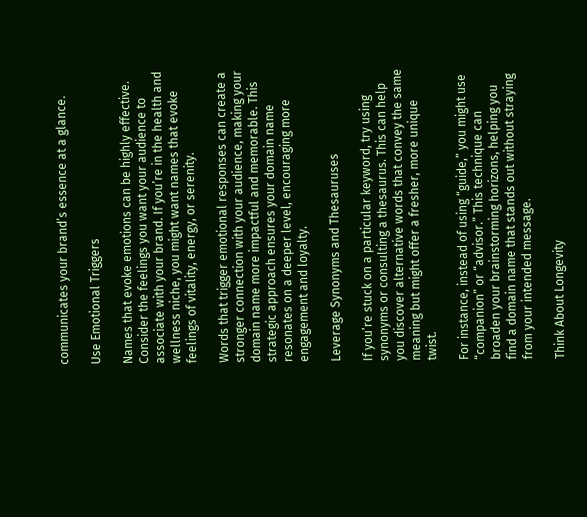communicates your brand’s essence at a glance.

Use Emotional Triggers

Names that evoke emotions can be highly effective. Consider the feelings you want your audience to associate with your brand. If you’re in the health and wellness niche, you might want names that evoke feelings of vitality, energy, or serenity.

Words that trigger emotional responses can create a stronger connection with your audience, making your domain name more impactful and memorable. This strategic approach ensures your domain name resonates on a deeper level, encouraging more engagement and loyalty.

Leverage Synonyms and Thesauruses

If you’re stuck on a particular keyword, try using synonyms or consulting a thesaurus. This can help you discover alternative words that convey the same meaning but might offer a fresher, more unique twist.

For instance, instead of using “guide,” you might use “companion” or “advisor.” This technique can broaden your brainstorming horizons, helping you find a domain name that stands out without straying from your intended message.

Think About Longevity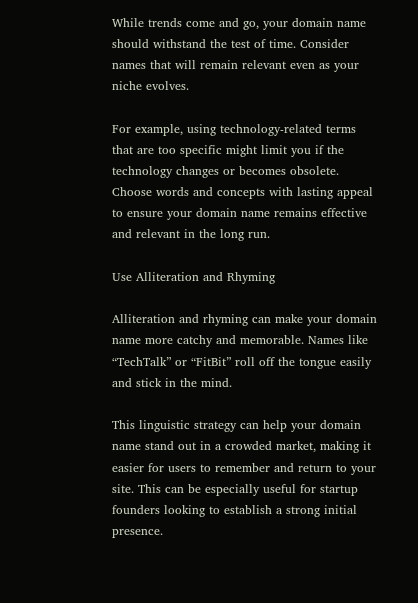While trends come and go, your domain name should withstand the test of time. Consider names that will remain relevant even as your niche evolves.

For example, using technology-related terms that are too specific might limit you if the technology changes or becomes obsolete. Choose words and concepts with lasting appeal to ensure your domain name remains effective and relevant in the long run.

Use Alliteration and Rhyming

Alliteration and rhyming can make your domain name more catchy and memorable. Names like “TechTalk” or “FitBit” roll off the tongue easily and stick in the mind.

This linguistic strategy can help your domain name stand out in a crowded market, making it easier for users to remember and return to your site. This can be especially useful for startup founders looking to establish a strong initial presence.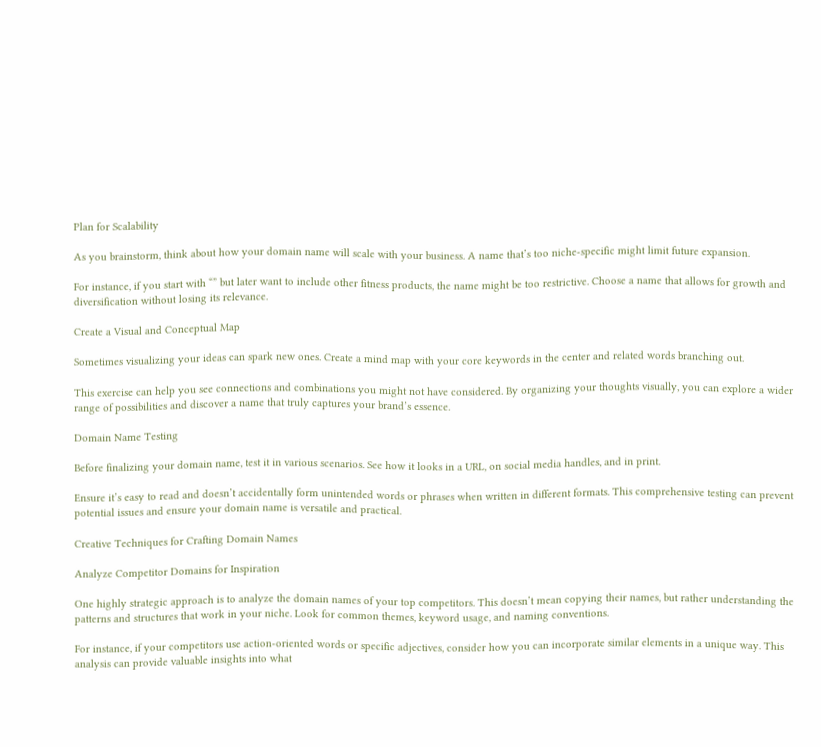Plan for Scalability

As you brainstorm, think about how your domain name will scale with your business. A name that’s too niche-specific might limit future expansion.

For instance, if you start with “” but later want to include other fitness products, the name might be too restrictive. Choose a name that allows for growth and diversification without losing its relevance.

Create a Visual and Conceptual Map

Sometimes visualizing your ideas can spark new ones. Create a mind map with your core keywords in the center and related words branching out.

This exercise can help you see connections and combinations you might not have considered. By organizing your thoughts visually, you can explore a wider range of possibilities and discover a name that truly captures your brand’s essence.

Domain Name Testing

Before finalizing your domain name, test it in various scenarios. See how it looks in a URL, on social media handles, and in print.

Ensure it’s easy to read and doesn’t accidentally form unintended words or phrases when written in different formats. This comprehensive testing can prevent potential issues and ensure your domain name is versatile and practical.

Creative Techniques for Crafting Domain Names

Analyze Competitor Domains for Inspiration

One highly strategic approach is to analyze the domain names of your top competitors. This doesn’t mean copying their names, but rather understanding the patterns and structures that work in your niche. Look for common themes, keyword usage, and naming conventions.

For instance, if your competitors use action-oriented words or specific adjectives, consider how you can incorporate similar elements in a unique way. This analysis can provide valuable insights into what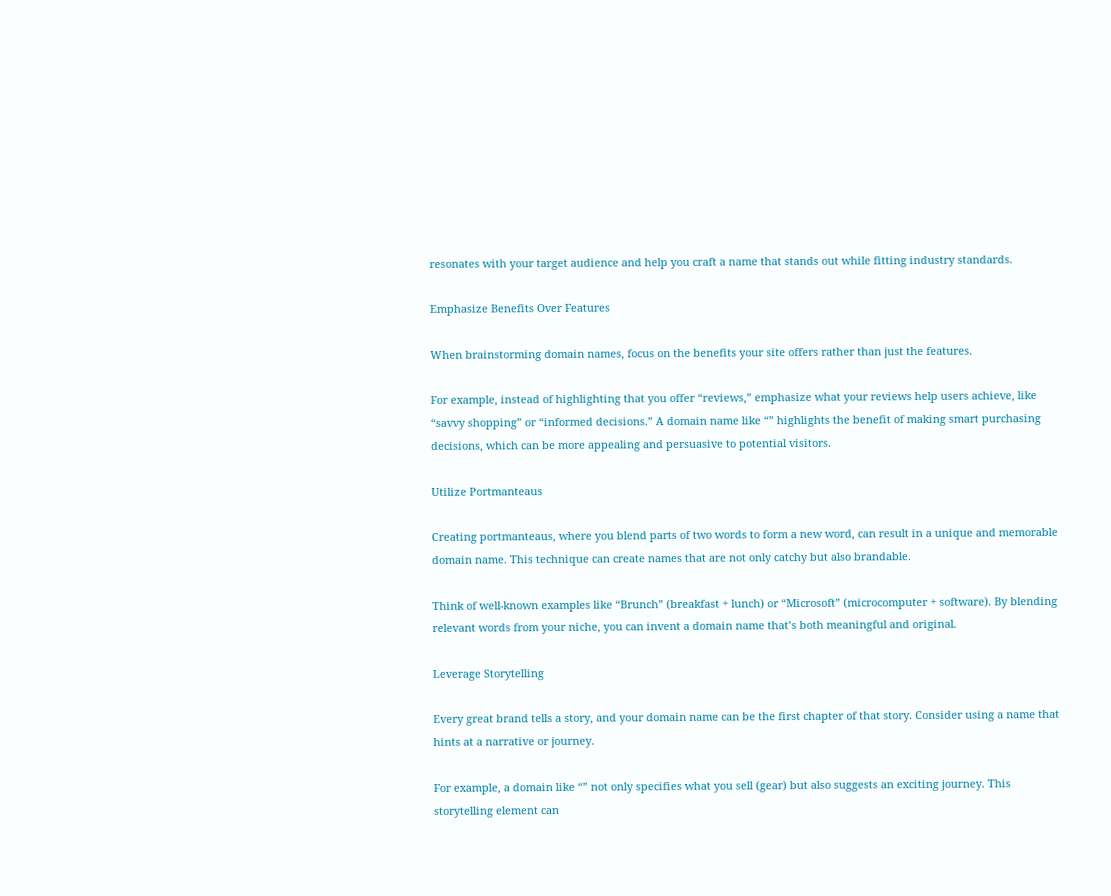resonates with your target audience and help you craft a name that stands out while fitting industry standards.

Emphasize Benefits Over Features

When brainstorming domain names, focus on the benefits your site offers rather than just the features.

For example, instead of highlighting that you offer “reviews,” emphasize what your reviews help users achieve, like “savvy shopping” or “informed decisions.” A domain name like “” highlights the benefit of making smart purchasing decisions, which can be more appealing and persuasive to potential visitors.

Utilize Portmanteaus

Creating portmanteaus, where you blend parts of two words to form a new word, can result in a unique and memorable domain name. This technique can create names that are not only catchy but also brandable.

Think of well-known examples like “Brunch” (breakfast + lunch) or “Microsoft” (microcomputer + software). By blending relevant words from your niche, you can invent a domain name that’s both meaningful and original.

Leverage Storytelling

Every great brand tells a story, and your domain name can be the first chapter of that story. Consider using a name that hints at a narrative or journey.

For example, a domain like “” not only specifies what you sell (gear) but also suggests an exciting journey. This storytelling element can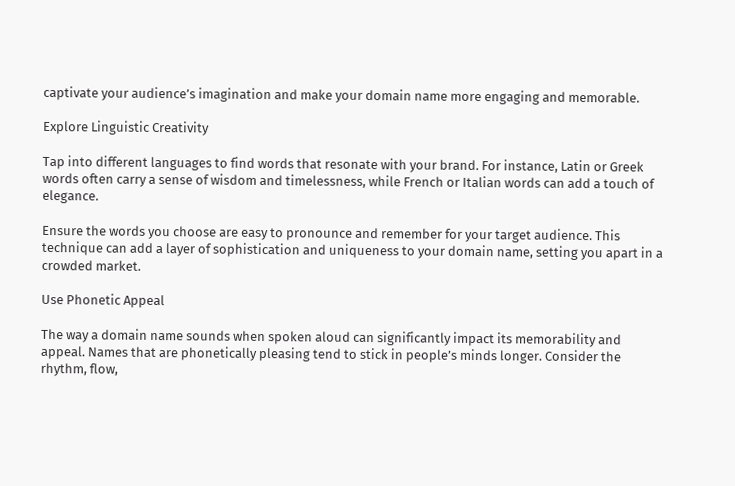captivate your audience’s imagination and make your domain name more engaging and memorable.

Explore Linguistic Creativity

Tap into different languages to find words that resonate with your brand. For instance, Latin or Greek words often carry a sense of wisdom and timelessness, while French or Italian words can add a touch of elegance.

Ensure the words you choose are easy to pronounce and remember for your target audience. This technique can add a layer of sophistication and uniqueness to your domain name, setting you apart in a crowded market.

Use Phonetic Appeal

The way a domain name sounds when spoken aloud can significantly impact its memorability and appeal. Names that are phonetically pleasing tend to stick in people’s minds longer. Consider the rhythm, flow,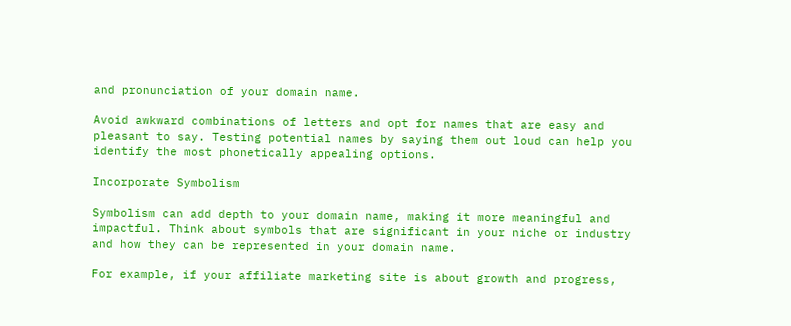and pronunciation of your domain name.

Avoid awkward combinations of letters and opt for names that are easy and pleasant to say. Testing potential names by saying them out loud can help you identify the most phonetically appealing options.

Incorporate Symbolism

Symbolism can add depth to your domain name, making it more meaningful and impactful. Think about symbols that are significant in your niche or industry and how they can be represented in your domain name.

For example, if your affiliate marketing site is about growth and progress,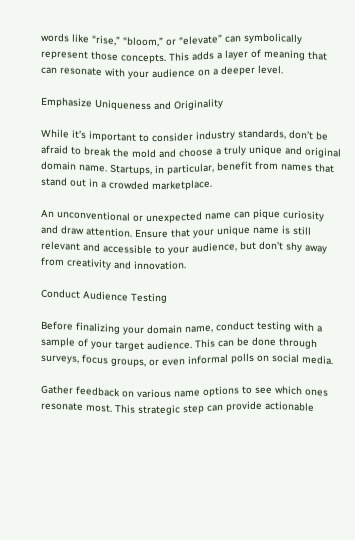words like “rise,” “bloom,” or “elevate” can symbolically represent those concepts. This adds a layer of meaning that can resonate with your audience on a deeper level.

Emphasize Uniqueness and Originality

While it’s important to consider industry standards, don’t be afraid to break the mold and choose a truly unique and original domain name. Startups, in particular, benefit from names that stand out in a crowded marketplace.

An unconventional or unexpected name can pique curiosity and draw attention. Ensure that your unique name is still relevant and accessible to your audience, but don’t shy away from creativity and innovation.

Conduct Audience Testing

Before finalizing your domain name, conduct testing with a sample of your target audience. This can be done through surveys, focus groups, or even informal polls on social media.

Gather feedback on various name options to see which ones resonate most. This strategic step can provide actionable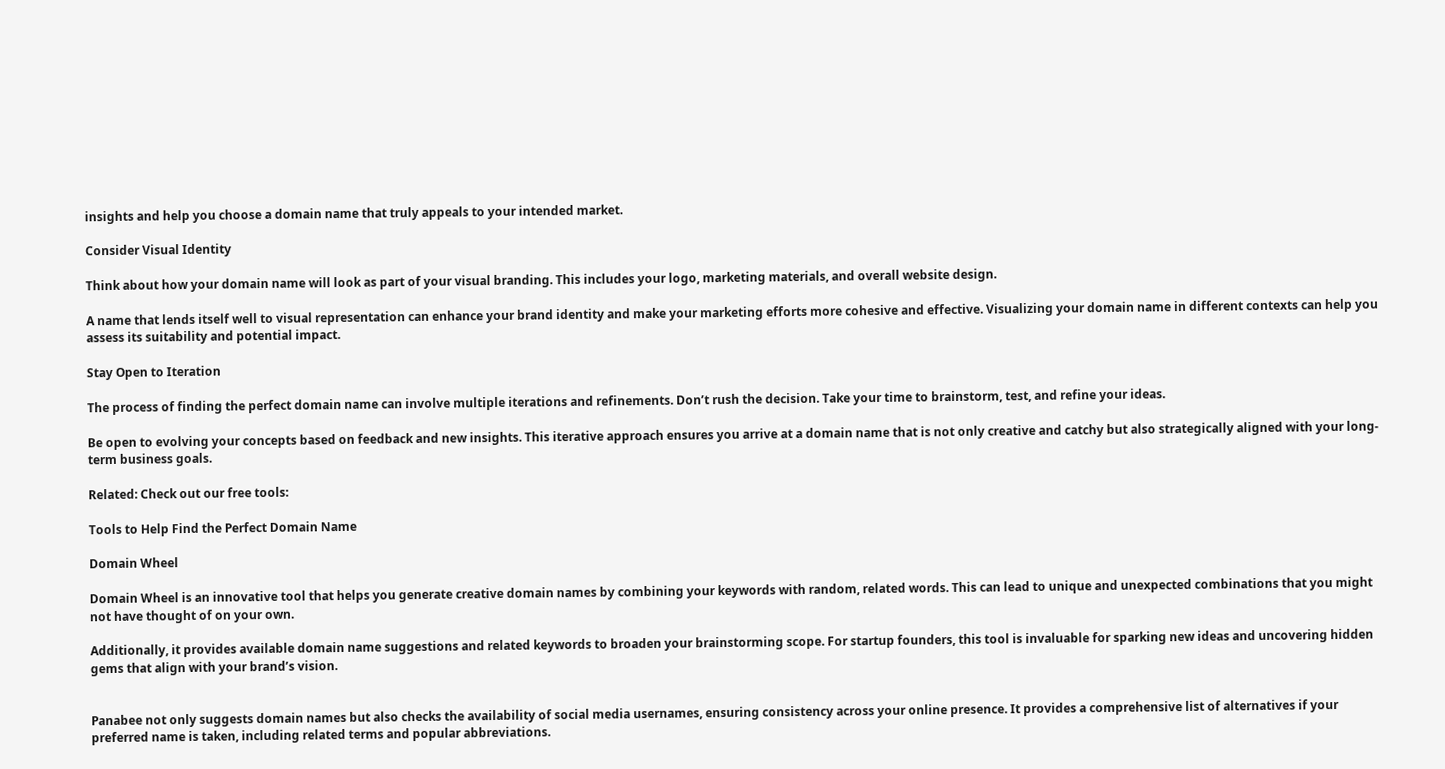insights and help you choose a domain name that truly appeals to your intended market.

Consider Visual Identity

Think about how your domain name will look as part of your visual branding. This includes your logo, marketing materials, and overall website design.

A name that lends itself well to visual representation can enhance your brand identity and make your marketing efforts more cohesive and effective. Visualizing your domain name in different contexts can help you assess its suitability and potential impact.

Stay Open to Iteration

The process of finding the perfect domain name can involve multiple iterations and refinements. Don’t rush the decision. Take your time to brainstorm, test, and refine your ideas.

Be open to evolving your concepts based on feedback and new insights. This iterative approach ensures you arrive at a domain name that is not only creative and catchy but also strategically aligned with your long-term business goals.

Related: Check out our free tools:

Tools to Help Find the Perfect Domain Name

Domain Wheel

Domain Wheel is an innovative tool that helps you generate creative domain names by combining your keywords with random, related words. This can lead to unique and unexpected combinations that you might not have thought of on your own.

Additionally, it provides available domain name suggestions and related keywords to broaden your brainstorming scope. For startup founders, this tool is invaluable for sparking new ideas and uncovering hidden gems that align with your brand’s vision.


Panabee not only suggests domain names but also checks the availability of social media usernames, ensuring consistency across your online presence. It provides a comprehensive list of alternatives if your preferred name is taken, including related terms and popular abbreviations.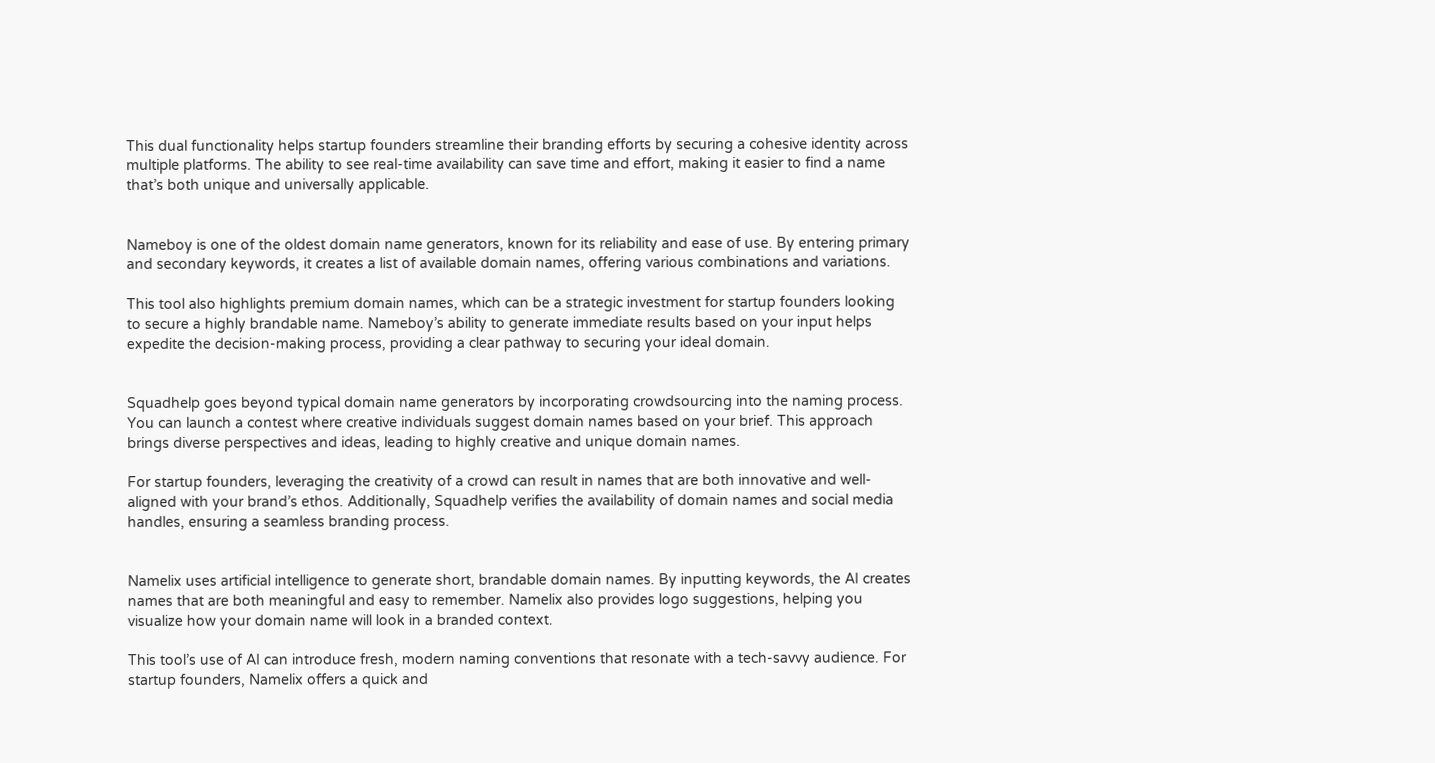This dual functionality helps startup founders streamline their branding efforts by securing a cohesive identity across multiple platforms. The ability to see real-time availability can save time and effort, making it easier to find a name that’s both unique and universally applicable.


Nameboy is one of the oldest domain name generators, known for its reliability and ease of use. By entering primary and secondary keywords, it creates a list of available domain names, offering various combinations and variations.

This tool also highlights premium domain names, which can be a strategic investment for startup founders looking to secure a highly brandable name. Nameboy’s ability to generate immediate results based on your input helps expedite the decision-making process, providing a clear pathway to securing your ideal domain.


Squadhelp goes beyond typical domain name generators by incorporating crowdsourcing into the naming process. You can launch a contest where creative individuals suggest domain names based on your brief. This approach brings diverse perspectives and ideas, leading to highly creative and unique domain names.

For startup founders, leveraging the creativity of a crowd can result in names that are both innovative and well-aligned with your brand’s ethos. Additionally, Squadhelp verifies the availability of domain names and social media handles, ensuring a seamless branding process.


Namelix uses artificial intelligence to generate short, brandable domain names. By inputting keywords, the AI creates names that are both meaningful and easy to remember. Namelix also provides logo suggestions, helping you visualize how your domain name will look in a branded context.

This tool’s use of AI can introduce fresh, modern naming conventions that resonate with a tech-savvy audience. For startup founders, Namelix offers a quick and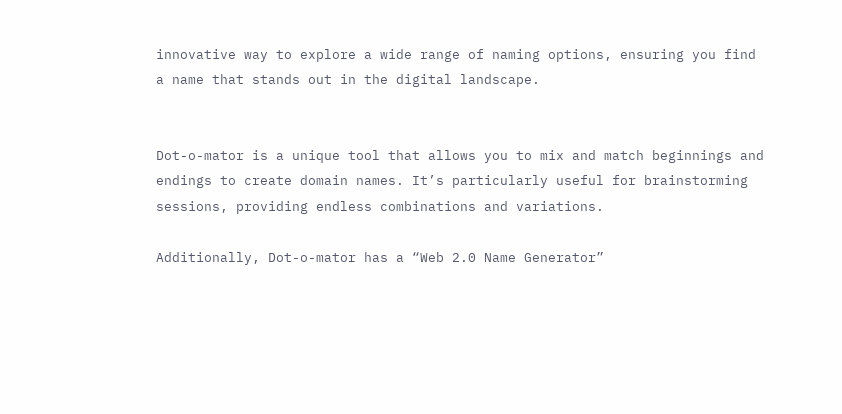innovative way to explore a wide range of naming options, ensuring you find a name that stands out in the digital landscape.


Dot-o-mator is a unique tool that allows you to mix and match beginnings and endings to create domain names. It’s particularly useful for brainstorming sessions, providing endless combinations and variations.

Additionally, Dot-o-mator has a “Web 2.0 Name Generator”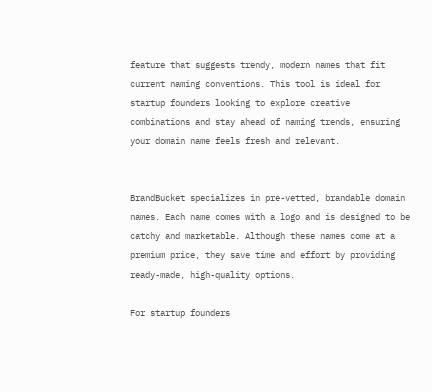feature that suggests trendy, modern names that fit current naming conventions. This tool is ideal for startup founders looking to explore creative combinations and stay ahead of naming trends, ensuring your domain name feels fresh and relevant.


BrandBucket specializes in pre-vetted, brandable domain names. Each name comes with a logo and is designed to be catchy and marketable. Although these names come at a premium price, they save time and effort by providing ready-made, high-quality options.

For startup founders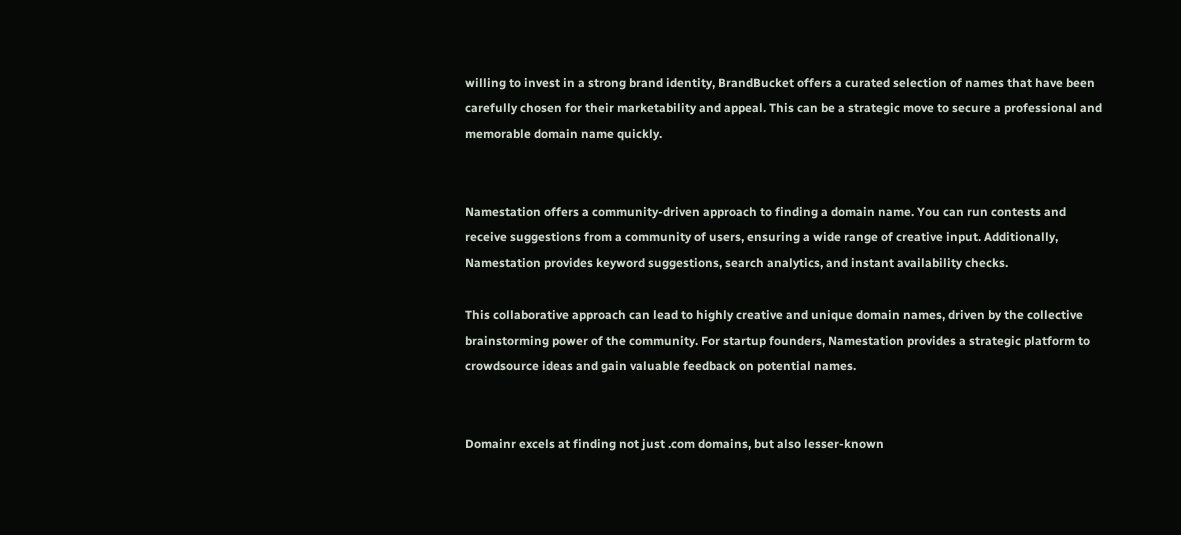willing to invest in a strong brand identity, BrandBucket offers a curated selection of names that have been carefully chosen for their marketability and appeal. This can be a strategic move to secure a professional and memorable domain name quickly.


Namestation offers a community-driven approach to finding a domain name. You can run contests and receive suggestions from a community of users, ensuring a wide range of creative input. Additionally, Namestation provides keyword suggestions, search analytics, and instant availability checks.

This collaborative approach can lead to highly creative and unique domain names, driven by the collective brainstorming power of the community. For startup founders, Namestation provides a strategic platform to crowdsource ideas and gain valuable feedback on potential names.


Domainr excels at finding not just .com domains, but also lesser-known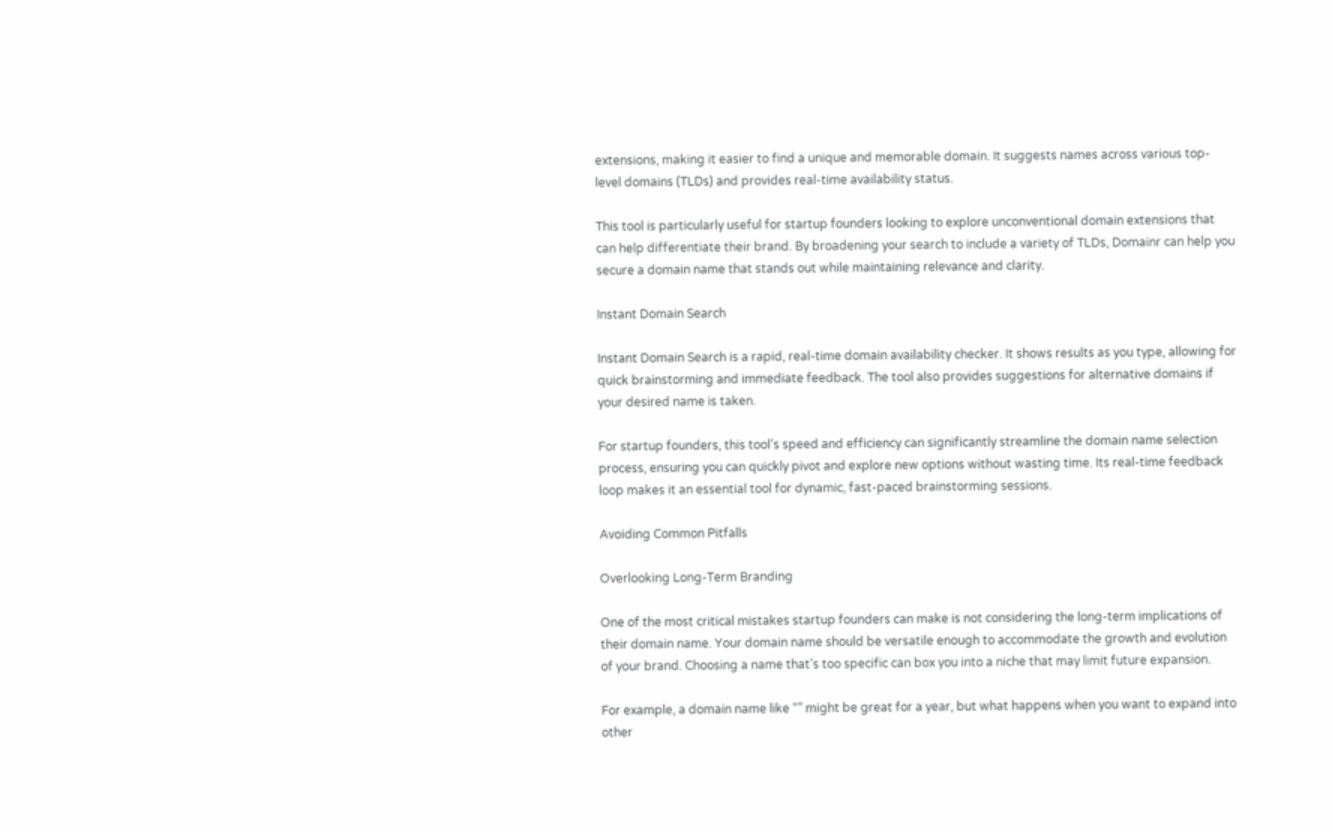extensions, making it easier to find a unique and memorable domain. It suggests names across various top-level domains (TLDs) and provides real-time availability status.

This tool is particularly useful for startup founders looking to explore unconventional domain extensions that can help differentiate their brand. By broadening your search to include a variety of TLDs, Domainr can help you secure a domain name that stands out while maintaining relevance and clarity.

Instant Domain Search

Instant Domain Search is a rapid, real-time domain availability checker. It shows results as you type, allowing for quick brainstorming and immediate feedback. The tool also provides suggestions for alternative domains if your desired name is taken.

For startup founders, this tool’s speed and efficiency can significantly streamline the domain name selection process, ensuring you can quickly pivot and explore new options without wasting time. Its real-time feedback loop makes it an essential tool for dynamic, fast-paced brainstorming sessions.

Avoiding Common Pitfalls

Overlooking Long-Term Branding

One of the most critical mistakes startup founders can make is not considering the long-term implications of their domain name. Your domain name should be versatile enough to accommodate the growth and evolution of your brand. Choosing a name that’s too specific can box you into a niche that may limit future expansion.

For example, a domain name like “” might be great for a year, but what happens when you want to expand into other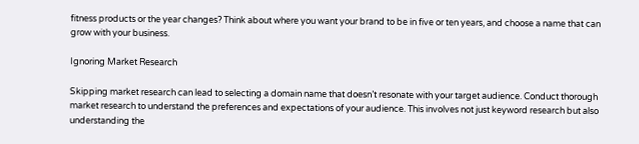fitness products or the year changes? Think about where you want your brand to be in five or ten years, and choose a name that can grow with your business.

Ignoring Market Research

Skipping market research can lead to selecting a domain name that doesn’t resonate with your target audience. Conduct thorough market research to understand the preferences and expectations of your audience. This involves not just keyword research but also understanding the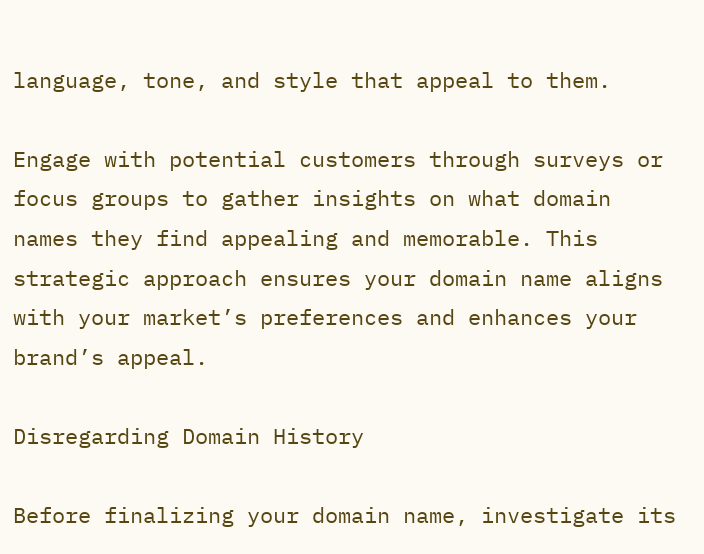language, tone, and style that appeal to them.

Engage with potential customers through surveys or focus groups to gather insights on what domain names they find appealing and memorable. This strategic approach ensures your domain name aligns with your market’s preferences and enhances your brand’s appeal.

Disregarding Domain History

Before finalizing your domain name, investigate its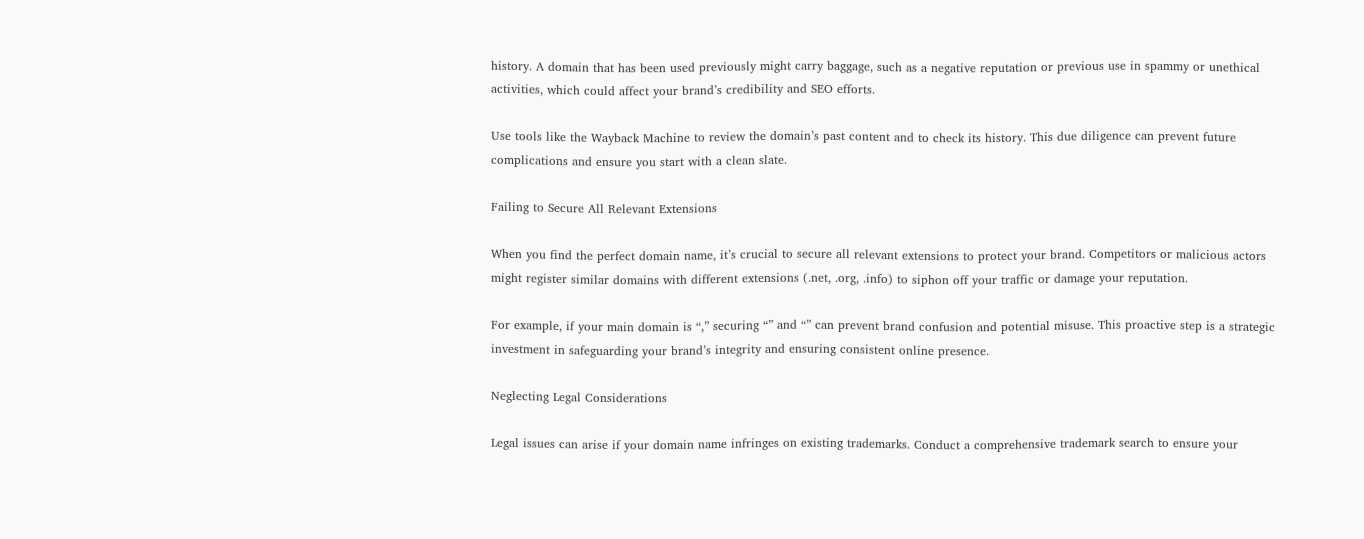history. A domain that has been used previously might carry baggage, such as a negative reputation or previous use in spammy or unethical activities, which could affect your brand’s credibility and SEO efforts.

Use tools like the Wayback Machine to review the domain’s past content and to check its history. This due diligence can prevent future complications and ensure you start with a clean slate.

Failing to Secure All Relevant Extensions

When you find the perfect domain name, it’s crucial to secure all relevant extensions to protect your brand. Competitors or malicious actors might register similar domains with different extensions (.net, .org, .info) to siphon off your traffic or damage your reputation.

For example, if your main domain is “,” securing “” and “” can prevent brand confusion and potential misuse. This proactive step is a strategic investment in safeguarding your brand’s integrity and ensuring consistent online presence.

Neglecting Legal Considerations

Legal issues can arise if your domain name infringes on existing trademarks. Conduct a comprehensive trademark search to ensure your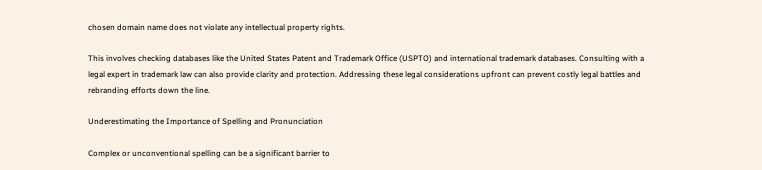chosen domain name does not violate any intellectual property rights.

This involves checking databases like the United States Patent and Trademark Office (USPTO) and international trademark databases. Consulting with a legal expert in trademark law can also provide clarity and protection. Addressing these legal considerations upfront can prevent costly legal battles and rebranding efforts down the line.

Underestimating the Importance of Spelling and Pronunciation

Complex or unconventional spelling can be a significant barrier to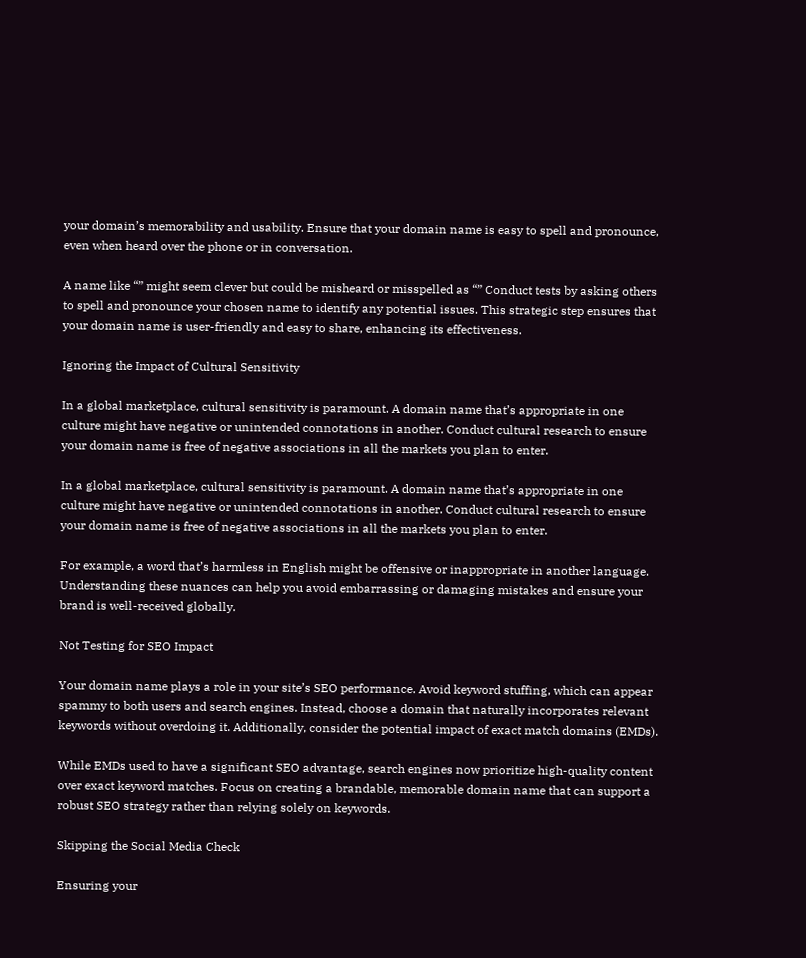your domain’s memorability and usability. Ensure that your domain name is easy to spell and pronounce, even when heard over the phone or in conversation.

A name like “” might seem clever but could be misheard or misspelled as “” Conduct tests by asking others to spell and pronounce your chosen name to identify any potential issues. This strategic step ensures that your domain name is user-friendly and easy to share, enhancing its effectiveness.

Ignoring the Impact of Cultural Sensitivity

In a global marketplace, cultural sensitivity is paramount. A domain name that’s appropriate in one culture might have negative or unintended connotations in another. Conduct cultural research to ensure your domain name is free of negative associations in all the markets you plan to enter.

In a global marketplace, cultural sensitivity is paramount. A domain name that’s appropriate in one culture might have negative or unintended connotations in another. Conduct cultural research to ensure your domain name is free of negative associations in all the markets you plan to enter.

For example, a word that’s harmless in English might be offensive or inappropriate in another language. Understanding these nuances can help you avoid embarrassing or damaging mistakes and ensure your brand is well-received globally.

Not Testing for SEO Impact

Your domain name plays a role in your site’s SEO performance. Avoid keyword stuffing, which can appear spammy to both users and search engines. Instead, choose a domain that naturally incorporates relevant keywords without overdoing it. Additionally, consider the potential impact of exact match domains (EMDs).

While EMDs used to have a significant SEO advantage, search engines now prioritize high-quality content over exact keyword matches. Focus on creating a brandable, memorable domain name that can support a robust SEO strategy rather than relying solely on keywords.

Skipping the Social Media Check

Ensuring your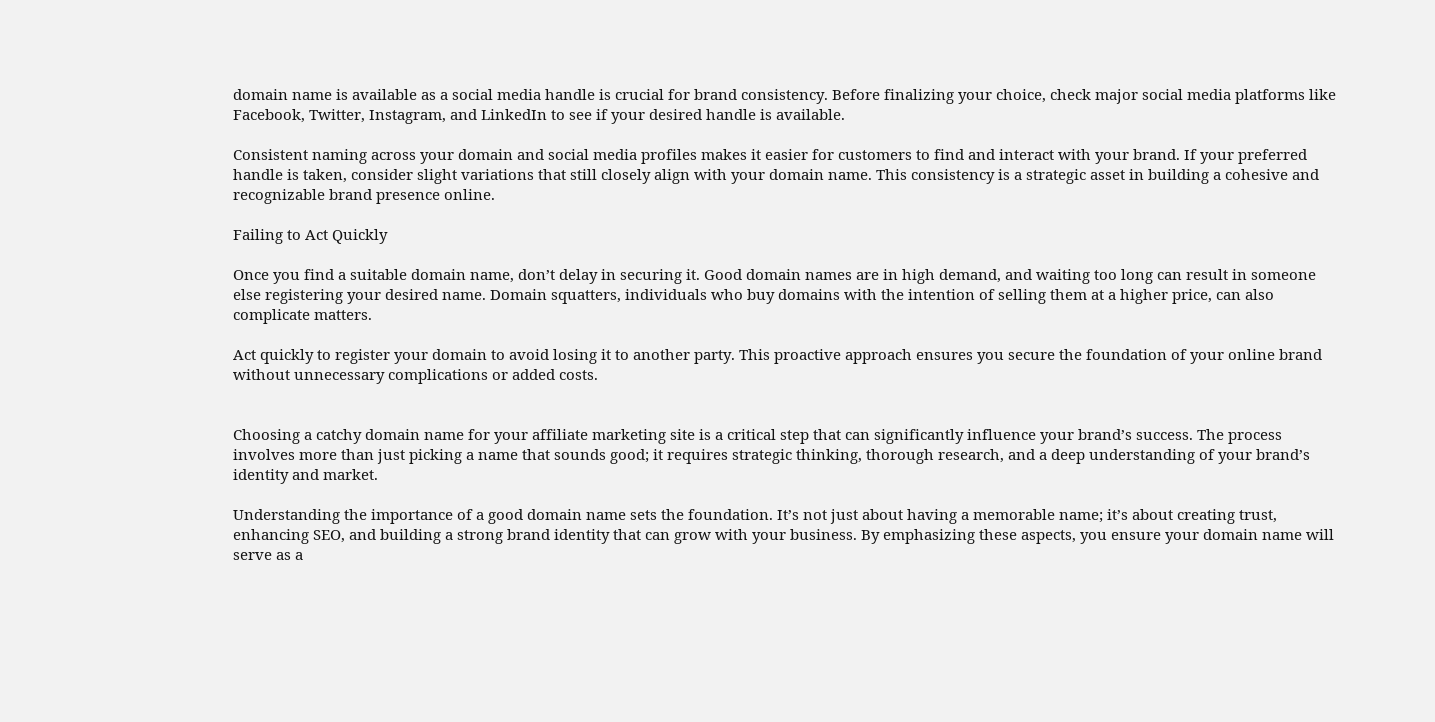domain name is available as a social media handle is crucial for brand consistency. Before finalizing your choice, check major social media platforms like Facebook, Twitter, Instagram, and LinkedIn to see if your desired handle is available.

Consistent naming across your domain and social media profiles makes it easier for customers to find and interact with your brand. If your preferred handle is taken, consider slight variations that still closely align with your domain name. This consistency is a strategic asset in building a cohesive and recognizable brand presence online.

Failing to Act Quickly

Once you find a suitable domain name, don’t delay in securing it. Good domain names are in high demand, and waiting too long can result in someone else registering your desired name. Domain squatters, individuals who buy domains with the intention of selling them at a higher price, can also complicate matters.

Act quickly to register your domain to avoid losing it to another party. This proactive approach ensures you secure the foundation of your online brand without unnecessary complications or added costs.


Choosing a catchy domain name for your affiliate marketing site is a critical step that can significantly influence your brand’s success. The process involves more than just picking a name that sounds good; it requires strategic thinking, thorough research, and a deep understanding of your brand’s identity and market.

Understanding the importance of a good domain name sets the foundation. It’s not just about having a memorable name; it’s about creating trust, enhancing SEO, and building a strong brand identity that can grow with your business. By emphasizing these aspects, you ensure your domain name will serve as a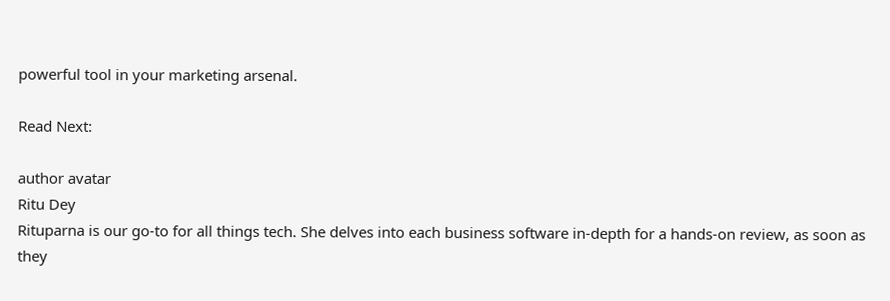powerful tool in your marketing arsenal.

Read Next:

author avatar
Ritu Dey
Rituparna is our go-to for all things tech. She delves into each business software in-depth for a hands-on review, as soon as they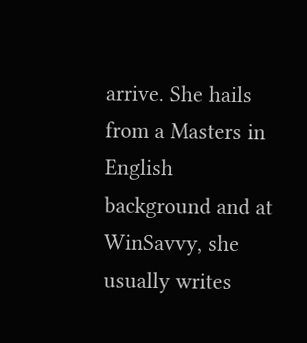arrive. She hails from a Masters in English background and at WinSavvy, she usually writes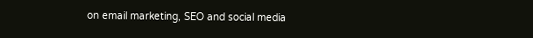on email marketing, SEO and social media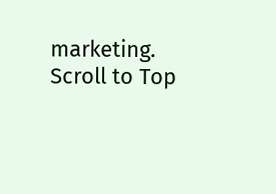marketing.
Scroll to Top